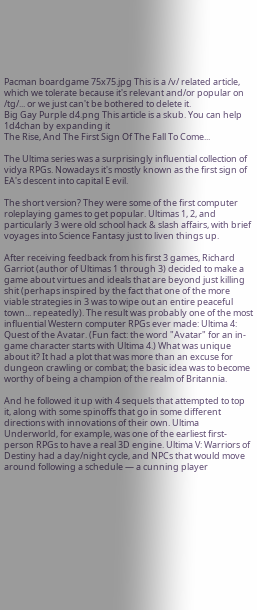Pacman boardgame 75x75.jpg This is a /v/ related article, which we tolerate because it's relevant and/or popular on /tg/... or we just can't be bothered to delete it.
Big Gay Purple d4.png This article is a skub. You can help 1d4chan by expanding it
The Rise, And The First Sign Of The Fall To Come...

The Ultima series was a surprisingly influential collection of vidya RPGs. Nowadays it's mostly known as the first sign of EA's descent into capital E evil.

The short version? They were some of the first computer roleplaying games to get popular. Ultimas 1, 2, and particularly 3 were old school hack & slash affairs, with brief voyages into Science Fantasy just to liven things up.

After receiving feedback from his first 3 games, Richard Garriot (author of Ultimas 1 through 3) decided to make a game about virtues and ideals that are beyond just killing shit (perhaps inspired by the fact that one of the more viable strategies in 3 was to wipe out an entire peaceful town... repeatedly). The result was probably one of the most influential Western computer RPGs ever made: Ultima 4: Quest of the Avatar. (Fun fact: the word "Avatar" for an in-game character starts with Ultima 4.) What was unique about it? It had a plot that was more than an excuse for dungeon crawling or combat; the basic idea was to become worthy of being a champion of the realm of Britannia.

And he followed it up with 4 sequels that attempted to top it, along with some spinoffs that go in some different directions with innovations of their own. Ultima Underworld, for example, was one of the earliest first-person RPGs to have a real 3D engine. Ultima V: Warriors of Destiny had a day/night cycle, and NPCs that would move around following a schedule — a cunning player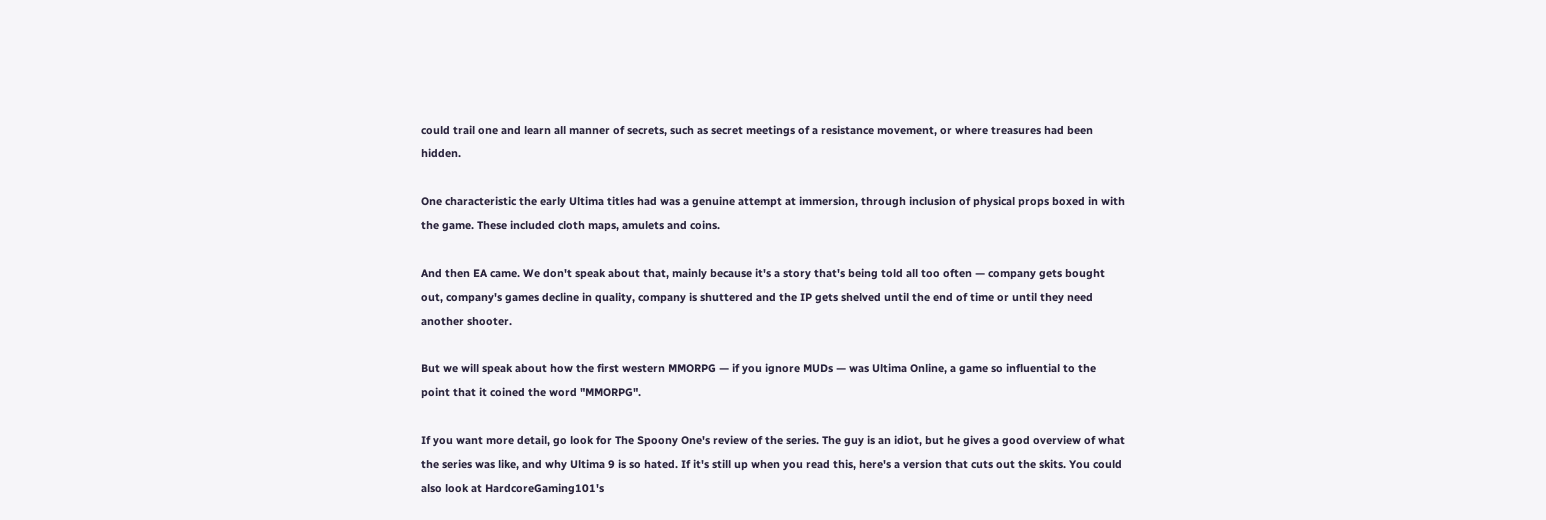could trail one and learn all manner of secrets, such as secret meetings of a resistance movement, or where treasures had been hidden.

One characteristic the early Ultima titles had was a genuine attempt at immersion, through inclusion of physical props boxed in with the game. These included cloth maps, amulets and coins.

And then EA came. We don't speak about that, mainly because it's a story that's being told all too often — company gets bought out, company's games decline in quality, company is shuttered and the IP gets shelved until the end of time or until they need another shooter.

But we will speak about how the first western MMORPG — if you ignore MUDs — was Ultima Online, a game so influential to the point that it coined the word "MMORPG".

If you want more detail, go look for The Spoony One's review of the series. The guy is an idiot, but he gives a good overview of what the series was like, and why Ultima 9 is so hated. If it's still up when you read this, here's a version that cuts out the skits. You could also look at HardcoreGaming101's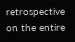retrospective on the entire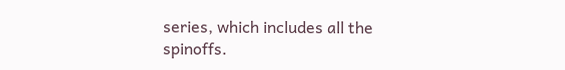series, which includes all the spinoffs.